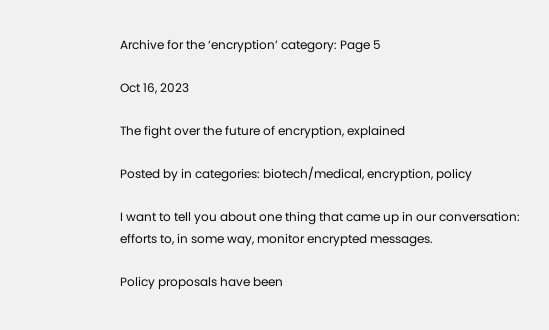Archive for the ‘encryption’ category: Page 5

Oct 16, 2023

The fight over the future of encryption, explained

Posted by in categories: biotech/medical, encryption, policy

I want to tell you about one thing that came up in our conversation: efforts to, in some way, monitor encrypted messages.

Policy proposals have been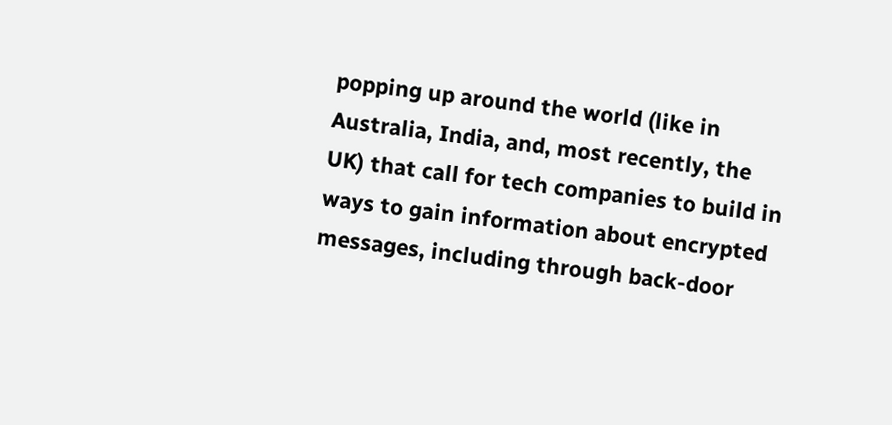popping up around the world (like in Australia, India, and, most recently, the UK) that call for tech companies to build in ways to gain information about encrypted messages, including through back-door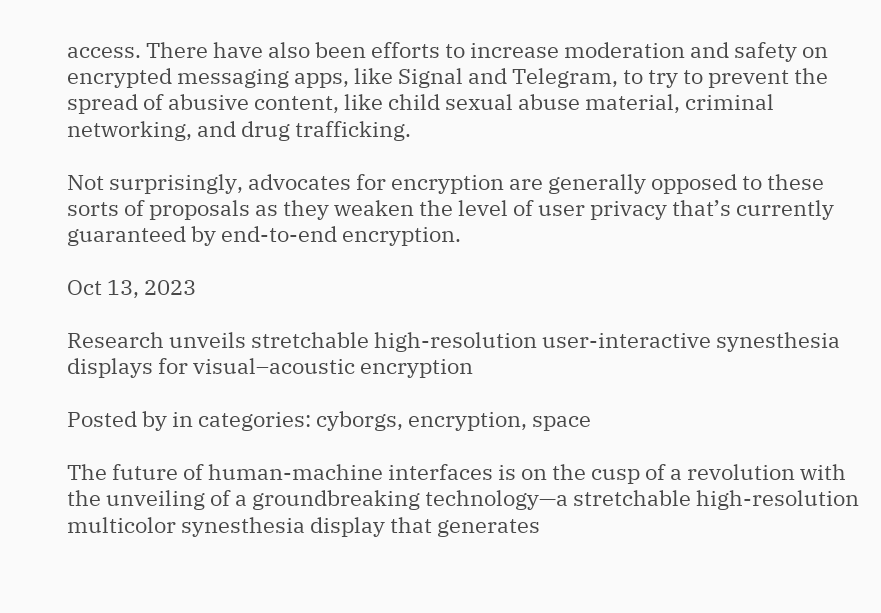access. There have also been efforts to increase moderation and safety on encrypted messaging apps, like Signal and Telegram, to try to prevent the spread of abusive content, like child sexual abuse material, criminal networking, and drug trafficking.

Not surprisingly, advocates for encryption are generally opposed to these sorts of proposals as they weaken the level of user privacy that’s currently guaranteed by end-to-end encryption.

Oct 13, 2023

Research unveils stretchable high-resolution user-interactive synesthesia displays for visual–acoustic encryption

Posted by in categories: cyborgs, encryption, space

The future of human-machine interfaces is on the cusp of a revolution with the unveiling of a groundbreaking technology—a stretchable high-resolution multicolor synesthesia display that generates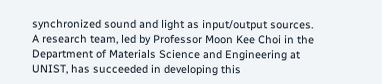synchronized sound and light as input/output sources. A research team, led by Professor Moon Kee Choi in the Department of Materials Science and Engineering at UNIST, has succeeded in developing this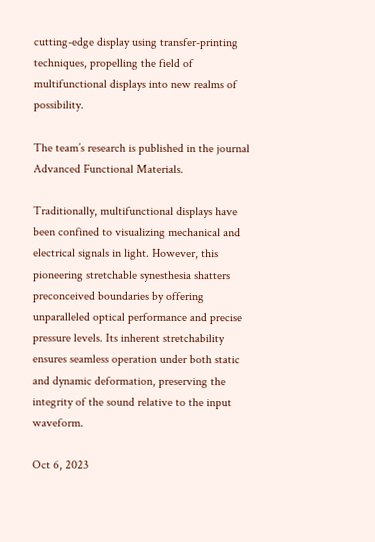cutting-edge display using transfer-printing techniques, propelling the field of multifunctional displays into new realms of possibility.

The team’s research is published in the journal Advanced Functional Materials.

Traditionally, multifunctional displays have been confined to visualizing mechanical and electrical signals in light. However, this pioneering stretchable synesthesia shatters preconceived boundaries by offering unparalleled optical performance and precise pressure levels. Its inherent stretchability ensures seamless operation under both static and dynamic deformation, preserving the integrity of the sound relative to the input waveform.

Oct 6, 2023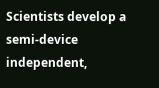Scientists develop a semi-device independent,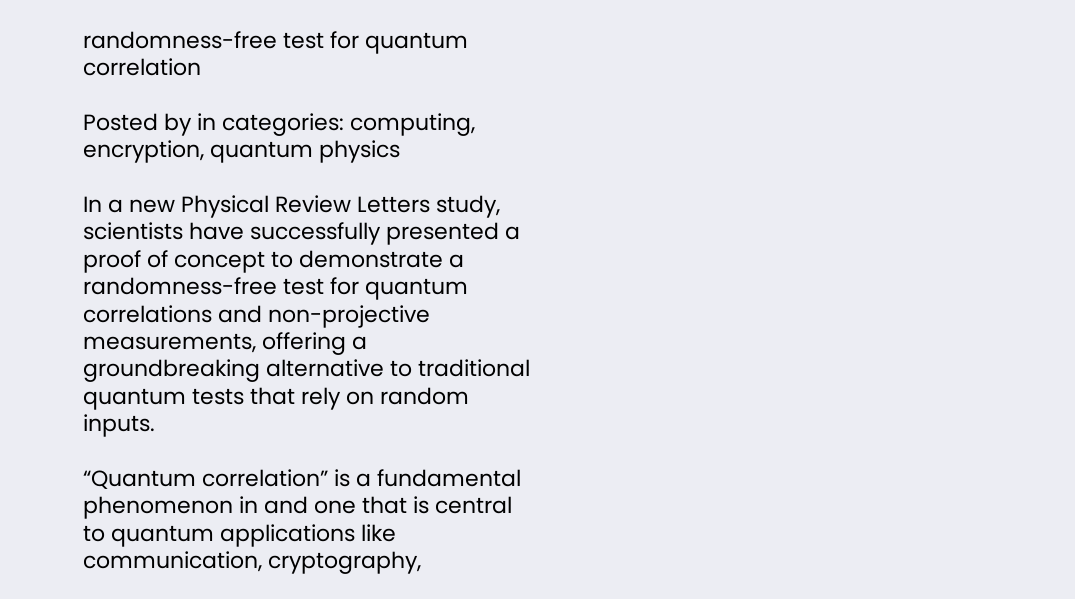randomness-free test for quantum correlation

Posted by in categories: computing, encryption, quantum physics

In a new Physical Review Letters study, scientists have successfully presented a proof of concept to demonstrate a randomness-free test for quantum correlations and non-projective measurements, offering a groundbreaking alternative to traditional quantum tests that rely on random inputs.

“Quantum correlation” is a fundamental phenomenon in and one that is central to quantum applications like communication, cryptography,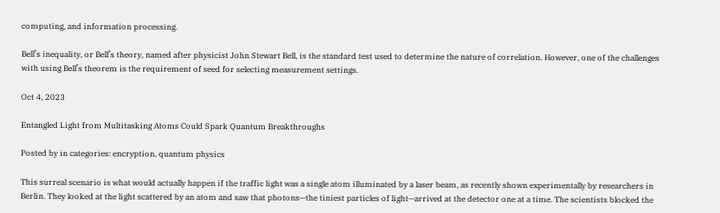computing, and information processing.

Bell’s inequality, or Bell’s theory, named after physicist John Stewart Bell, is the standard test used to determine the nature of correlation. However, one of the challenges with using Bell’s theorem is the requirement of seed for selecting measurement settings.

Oct 4, 2023

Entangled Light from Multitasking Atoms Could Spark Quantum Breakthroughs

Posted by in categories: encryption, quantum physics

This surreal scenario is what would actually happen if the traffic light was a single atom illuminated by a laser beam, as recently shown experimentally by researchers in Berlin. They looked at the light scattered by an atom and saw that photons—the tiniest particles of light—arrived at the detector one at a time. The scientists blocked the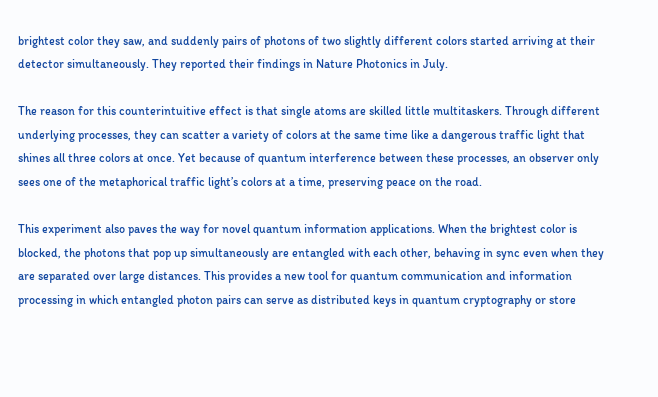brightest color they saw, and suddenly pairs of photons of two slightly different colors started arriving at their detector simultaneously. They reported their findings in Nature Photonics in July.

The reason for this counterintuitive effect is that single atoms are skilled little multitaskers. Through different underlying processes, they can scatter a variety of colors at the same time like a dangerous traffic light that shines all three colors at once. Yet because of quantum interference between these processes, an observer only sees one of the metaphorical traffic light’s colors at a time, preserving peace on the road.

This experiment also paves the way for novel quantum information applications. When the brightest color is blocked, the photons that pop up simultaneously are entangled with each other, behaving in sync even when they are separated over large distances. This provides a new tool for quantum communication and information processing in which entangled photon pairs can serve as distributed keys in quantum cryptography or store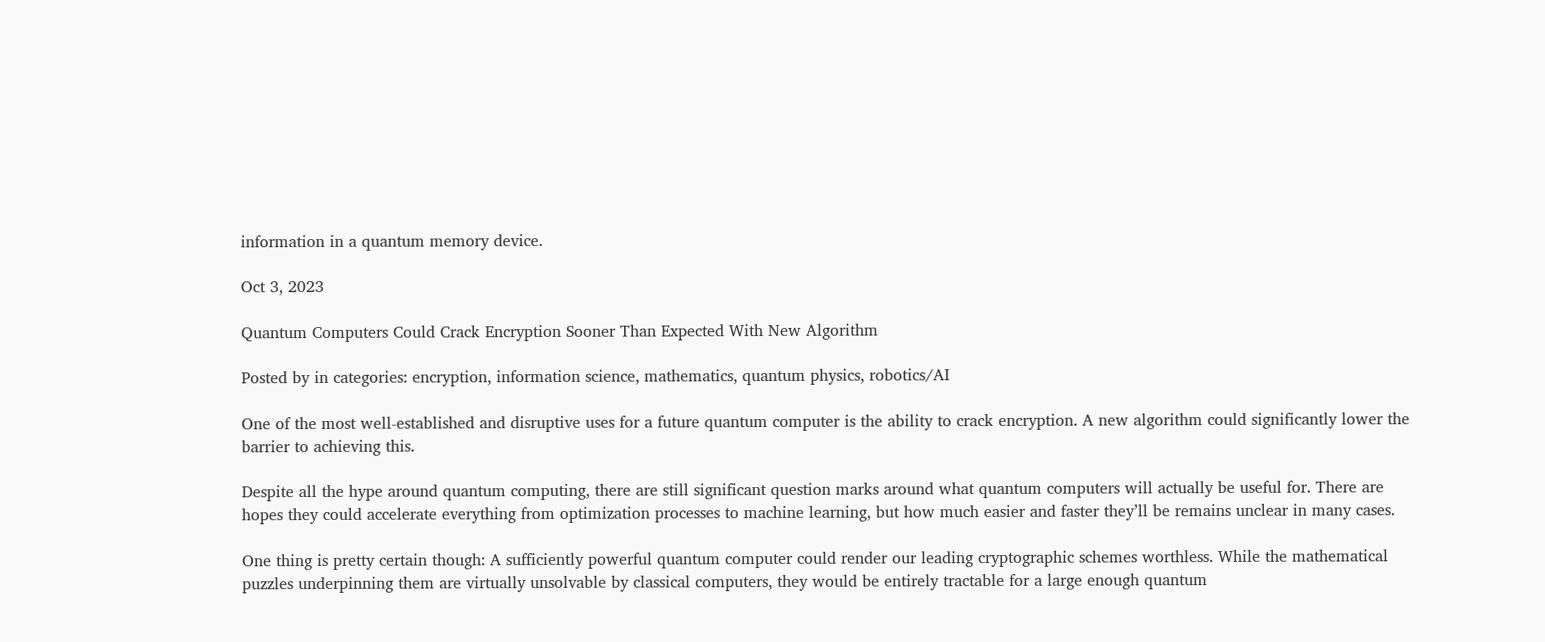information in a quantum memory device.

Oct 3, 2023

Quantum Computers Could Crack Encryption Sooner Than Expected With New Algorithm

Posted by in categories: encryption, information science, mathematics, quantum physics, robotics/AI

One of the most well-established and disruptive uses for a future quantum computer is the ability to crack encryption. A new algorithm could significantly lower the barrier to achieving this.

Despite all the hype around quantum computing, there are still significant question marks around what quantum computers will actually be useful for. There are hopes they could accelerate everything from optimization processes to machine learning, but how much easier and faster they’ll be remains unclear in many cases.

One thing is pretty certain though: A sufficiently powerful quantum computer could render our leading cryptographic schemes worthless. While the mathematical puzzles underpinning them are virtually unsolvable by classical computers, they would be entirely tractable for a large enough quantum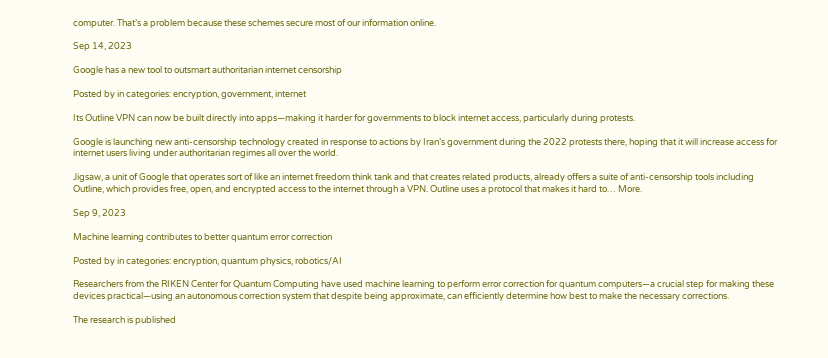computer. That’s a problem because these schemes secure most of our information online.

Sep 14, 2023

Google has a new tool to outsmart authoritarian internet censorship

Posted by in categories: encryption, government, internet

Its Outline VPN can now be built directly into apps—making it harder for governments to block internet access, particularly during protests.

Google is launching new anti-censorship technology created in response to actions by Iran’s government during the 2022 protests there, hoping that it will increase access for internet users living under authoritarian regimes all over the world.

Jigsaw, a unit of Google that operates sort of like an internet freedom think tank and that creates related products, already offers a suite of anti-censorship tools including Outline, which provides free, open, and encrypted access to the internet through a VPN. Outline uses a protocol that makes it hard to… More.

Sep 9, 2023

Machine learning contributes to better quantum error correction

Posted by in categories: encryption, quantum physics, robotics/AI

Researchers from the RIKEN Center for Quantum Computing have used machine learning to perform error correction for quantum computers—a crucial step for making these devices practical—using an autonomous correction system that despite being approximate, can efficiently determine how best to make the necessary corrections.

The research is published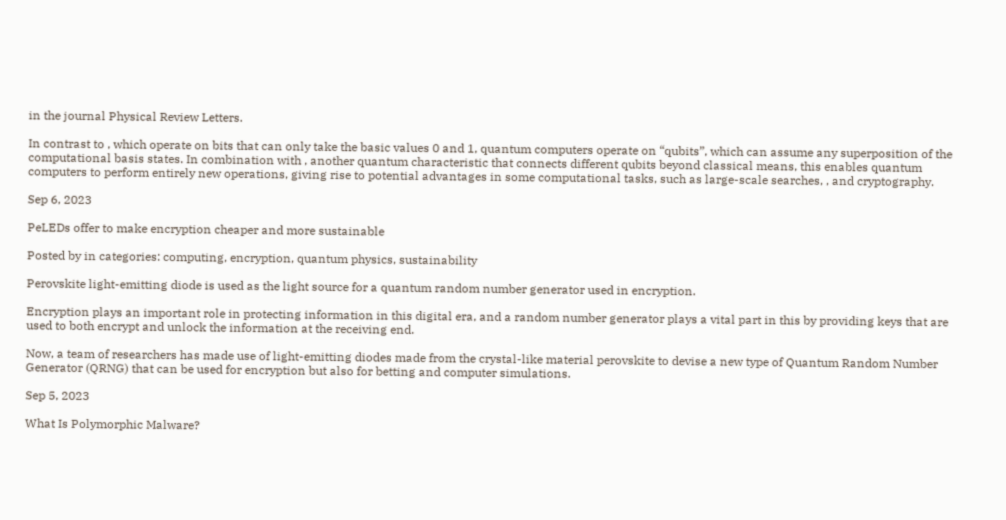in the journal Physical Review Letters.

In contrast to , which operate on bits that can only take the basic values 0 and 1, quantum computers operate on “qubits”, which can assume any superposition of the computational basis states. In combination with , another quantum characteristic that connects different qubits beyond classical means, this enables quantum computers to perform entirely new operations, giving rise to potential advantages in some computational tasks, such as large-scale searches, , and cryptography.

Sep 6, 2023

PeLEDs offer to make encryption cheaper and more sustainable

Posted by in categories: computing, encryption, quantum physics, sustainability

Perovskite light-emitting diode is used as the light source for a quantum random number generator used in encryption.

Encryption plays an important role in protecting information in this digital era, and a random number generator plays a vital part in this by providing keys that are used to both encrypt and unlock the information at the receiving end.

Now, a team of researchers has made use of light-emitting diodes made from the crystal-like material perovskite to devise a new type of Quantum Random Number Generator (QRNG) that can be used for encryption but also for betting and computer simulations.

Sep 5, 2023

What Is Polymorphic Malware?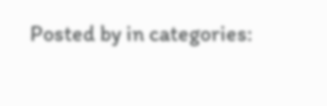Posted by in categories: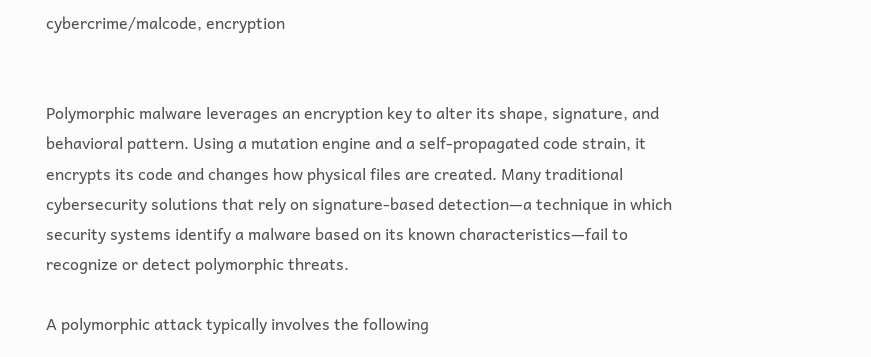cybercrime/malcode, encryption


Polymorphic malware leverages an encryption key to alter its shape, signature, and behavioral pattern. Using a mutation engine and a self-propagated code strain, it encrypts its code and changes how physical files are created. Many traditional cybersecurity solutions that rely on signature-based detection—a technique in which security systems identify a malware based on its known characteristics—fail to recognize or detect polymorphic threats.

A polymorphic attack typically involves the following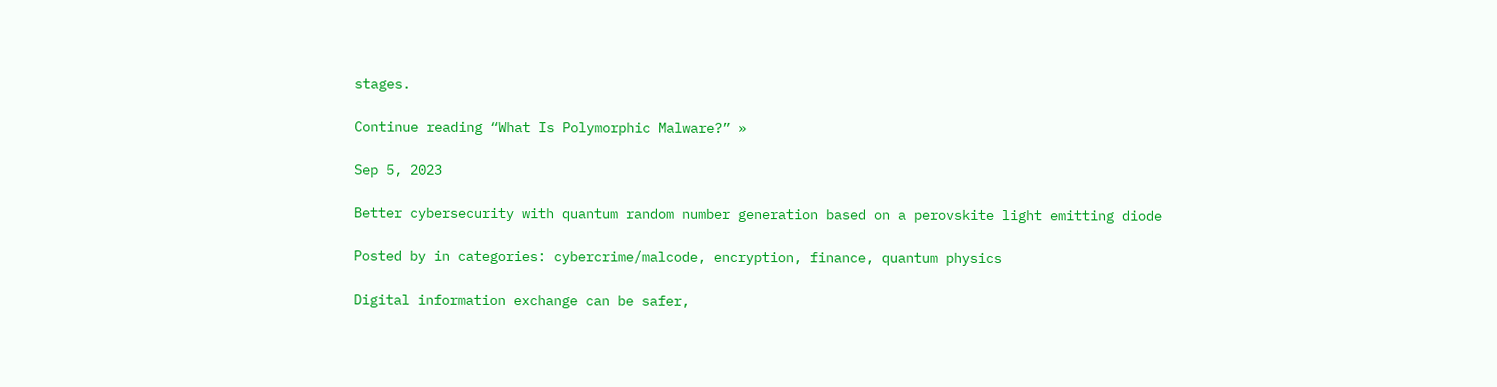stages.

Continue reading “What Is Polymorphic Malware?” »

Sep 5, 2023

Better cybersecurity with quantum random number generation based on a perovskite light emitting diode

Posted by in categories: cybercrime/malcode, encryption, finance, quantum physics

Digital information exchange can be safer,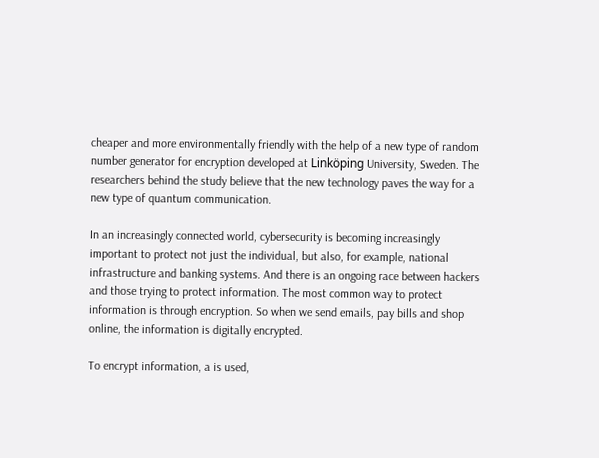cheaper and more environmentally friendly with the help of a new type of random number generator for encryption developed at Linköping University, Sweden. The researchers behind the study believe that the new technology paves the way for a new type of quantum communication.

In an increasingly connected world, cybersecurity is becoming increasingly important to protect not just the individual, but also, for example, national infrastructure and banking systems. And there is an ongoing race between hackers and those trying to protect information. The most common way to protect information is through encryption. So when we send emails, pay bills and shop online, the information is digitally encrypted.

To encrypt information, a is used,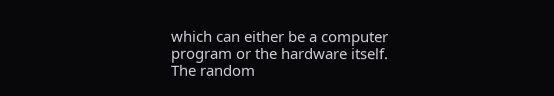which can either be a computer program or the hardware itself. The random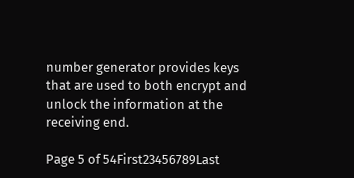number generator provides keys that are used to both encrypt and unlock the information at the receiving end.

Page 5 of 54First23456789Last